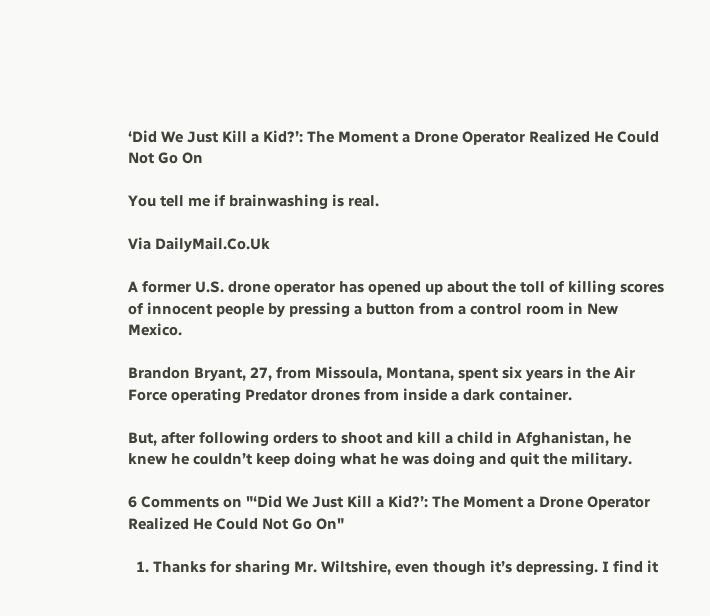‘Did We Just Kill a Kid?’: The Moment a Drone Operator Realized He Could Not Go On

You tell me if brainwashing is real.

Via DailyMail.Co.Uk

A former U.S. drone operator has opened up about the toll of killing scores of innocent people by pressing a button from a control room in New Mexico.

Brandon Bryant, 27, from Missoula, Montana, spent six years in the Air Force operating Predator drones from inside a dark container.

But, after following orders to shoot and kill a child in Afghanistan, he knew he couldn’t keep doing what he was doing and quit the military.

6 Comments on "‘Did We Just Kill a Kid?’: The Moment a Drone Operator Realized He Could Not Go On"

  1. Thanks for sharing Mr. Wiltshire, even though it’s depressing. I find it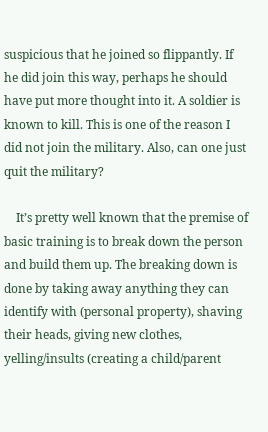suspicious that he joined so flippantly. If he did join this way, perhaps he should have put more thought into it. A soldier is known to kill. This is one of the reason I did not join the military. Also, can one just quit the military?

    It’s pretty well known that the premise of basic training is to break down the person and build them up. The breaking down is done by taking away anything they can identify with (personal property), shaving their heads, giving new clothes, yelling/insults (creating a child/parent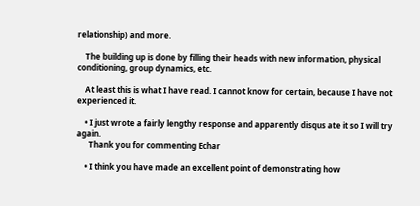relationship) and more.

    The building up is done by filling their heads with new information, physical conditioning, group dynamics, etc.

    At least this is what I have read. I cannot know for certain, because I have not experienced it.

    • I just wrote a fairly lengthy response and apparently disqus ate it so I will try again.
      Thank you for commenting Echar

    • I think you have made an excellent point of demonstrating how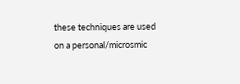these techniques are used on a personal/microsmic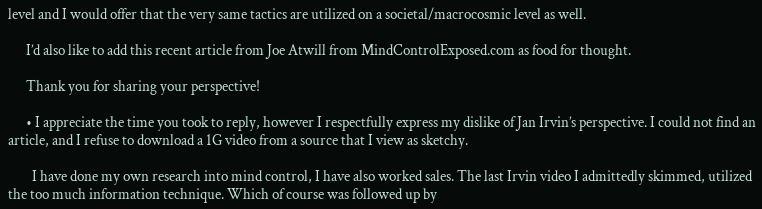level and I would offer that the very same tactics are utilized on a societal/macrocosmic level as well.

      I’d also like to add this recent article from Joe Atwill from MindControlExposed.com as food for thought.

      Thank you for sharing your perspective!

      • I appreciate the time you took to reply, however I respectfully express my dislike of Jan Irvin’s perspective. I could not find an article, and I refuse to download a 1G video from a source that I view as sketchy.

        I have done my own research into mind control, I have also worked sales. The last Irvin video I admittedly skimmed, utilized the too much information technique. Which of course was followed up by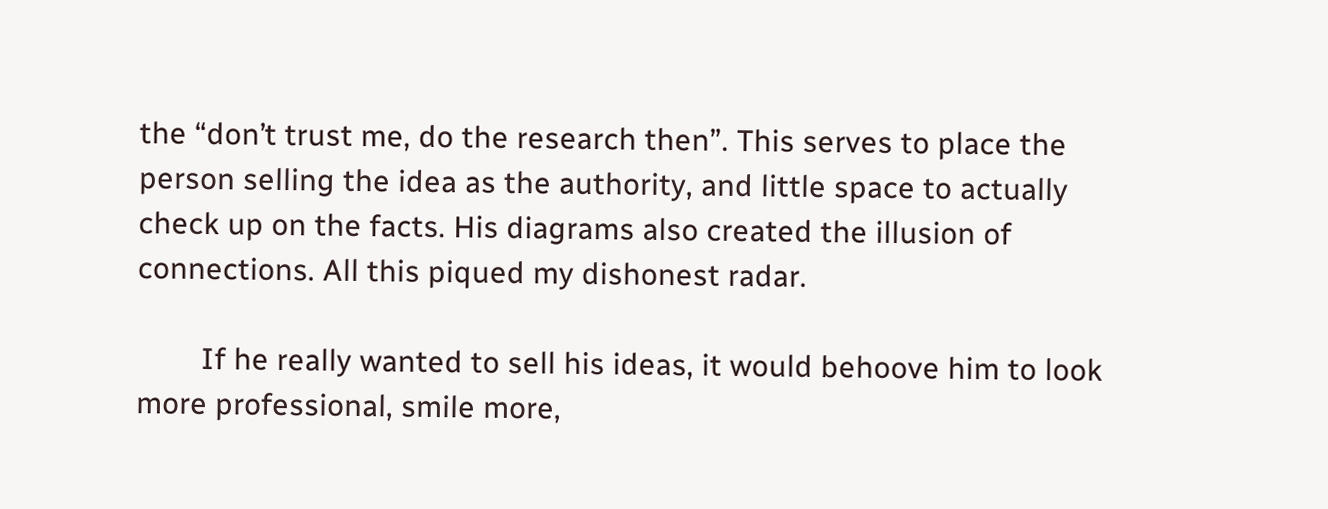the “don’t trust me, do the research then”. This serves to place the person selling the idea as the authority, and little space to actually check up on the facts. His diagrams also created the illusion of connections. All this piqued my dishonest radar.

        If he really wanted to sell his ideas, it would behoove him to look more professional, smile more,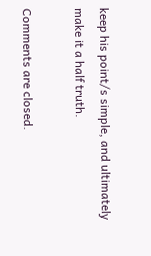keep his point/s simple, and ultimately make it a half truth.

Comments are closed.